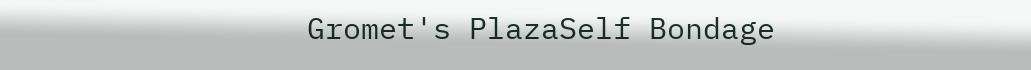Gromet's PlazaSelf Bondage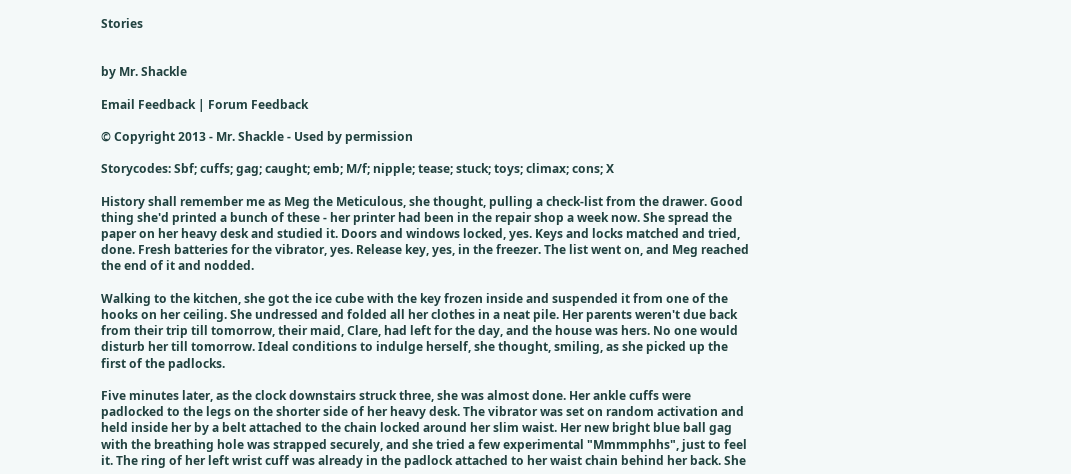Stories


by Mr. Shackle

Email Feedback | Forum Feedback

© Copyright 2013 - Mr. Shackle - Used by permission

Storycodes: Sbf; cuffs; gag; caught; emb; M/f; nipple; tease; stuck; toys; climax; cons; X

History shall remember me as Meg the Meticulous, she thought, pulling a check-list from the drawer. Good thing she'd printed a bunch of these - her printer had been in the repair shop a week now. She spread the paper on her heavy desk and studied it. Doors and windows locked, yes. Keys and locks matched and tried, done. Fresh batteries for the vibrator, yes. Release key, yes, in the freezer. The list went on, and Meg reached the end of it and nodded.

Walking to the kitchen, she got the ice cube with the key frozen inside and suspended it from one of the hooks on her ceiling. She undressed and folded all her clothes in a neat pile. Her parents weren't due back from their trip till tomorrow, their maid, Clare, had left for the day, and the house was hers. No one would disturb her till tomorrow. Ideal conditions to indulge herself, she thought, smiling, as she picked up the first of the padlocks.

Five minutes later, as the clock downstairs struck three, she was almost done. Her ankle cuffs were padlocked to the legs on the shorter side of her heavy desk. The vibrator was set on random activation and held inside her by a belt attached to the chain locked around her slim waist. Her new bright blue ball gag with the breathing hole was strapped securely, and she tried a few experimental "Mmmmphhs", just to feel it. The ring of her left wrist cuff was already in the padlock attached to her waist chain behind her back. She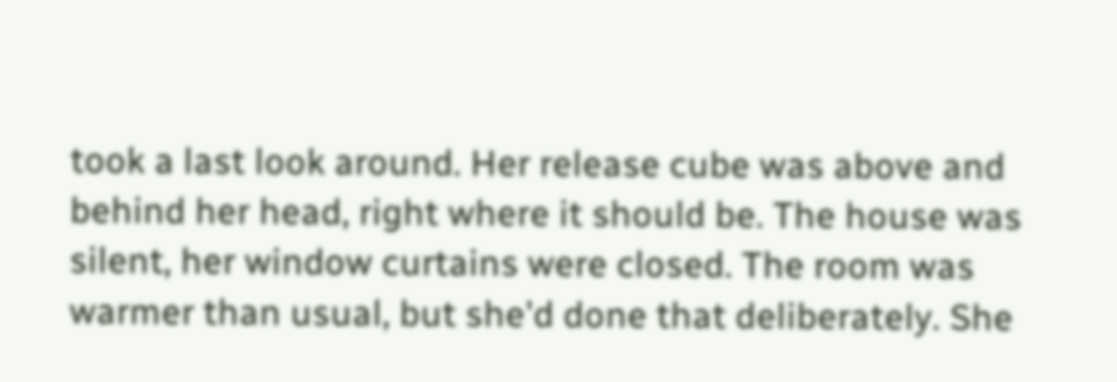took a last look around. Her release cube was above and behind her head, right where it should be. The house was silent, her window curtains were closed. The room was warmer than usual, but she'd done that deliberately. She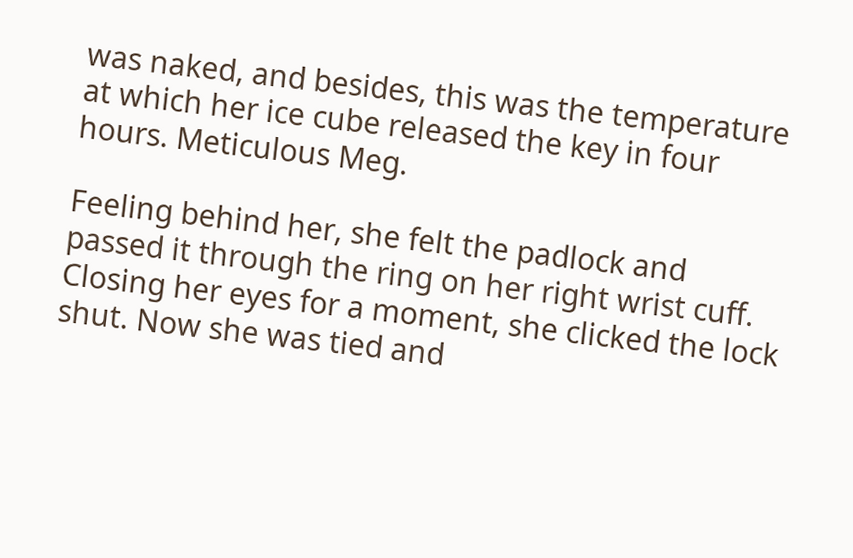was naked, and besides, this was the temperature at which her ice cube released the key in four hours. Meticulous Meg.

Feeling behind her, she felt the padlock and passed it through the ring on her right wrist cuff. Closing her eyes for a moment, she clicked the lock shut. Now she was tied and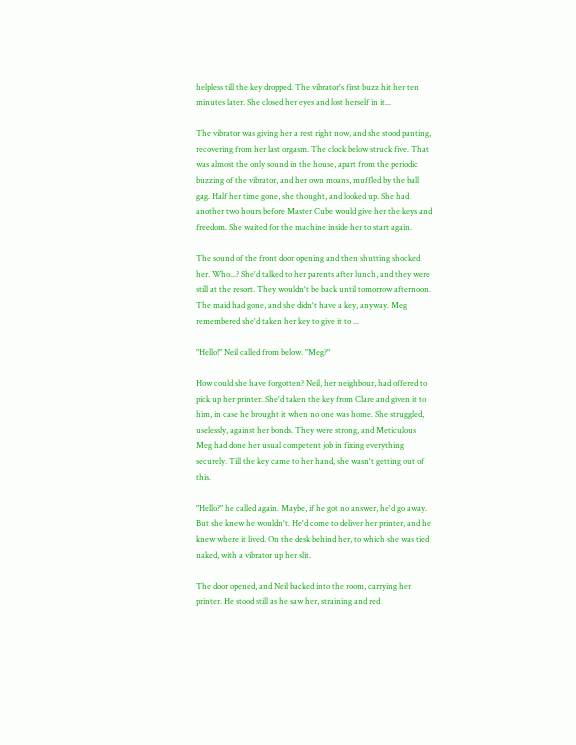helpless till the key dropped. The vibrator's first buzz hit her ten minutes later. She closed her eyes and lost herself in it...

The vibrator was giving her a rest right now, and she stood panting, recovering from her last orgasm. The clock below struck five. That was almost the only sound in the house, apart from the periodic buzzing of the vibrator, and her own moans, muffled by the ball gag. Half her time gone, she thought, and looked up. She had another two hours before Master Cube would give her the keys and freedom. She waited for the machine inside her to start again.

The sound of the front door opening and then shutting shocked her. Who...? She'd talked to her parents after lunch, and they were still at the resort. They wouldn't be back until tomorrow afternoon. The maid had gone, and she didn't have a key, anyway. Meg remembered she'd taken her key to give it to ...

"Hello!" Neil called from below. "Meg?"

How could she have forgotten? Neil, her neighbour, had offered to pick up her printer. She'd taken the key from Clare and given it to him, in case he brought it when no one was home. She struggled, uselessly, against her bonds. They were strong, and Meticulous Meg had done her usual competent job in fixing everything securely. Till the key came to her hand, she wasn't getting out of this.

"Hello?" he called again. Maybe, if he got no answer, he'd go away. But she knew he wouldn't. He'd come to deliver her printer, and he knew where it lived. On the desk behind her, to which she was tied naked, with a vibrator up her slit.

The door opened, and Neil backed into the room, carrying her printer. He stood still as he saw her, straining and red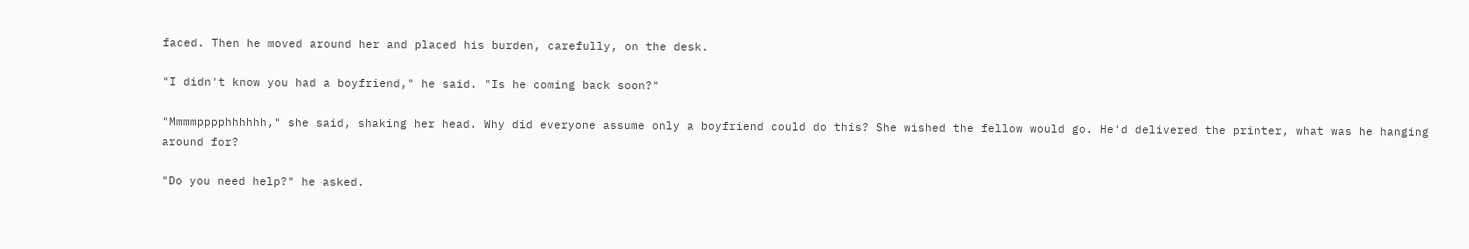faced. Then he moved around her and placed his burden, carefully, on the desk.

"I didn't know you had a boyfriend," he said. "Is he coming back soon?"

"Mmmmpppphhhhhh," she said, shaking her head. Why did everyone assume only a boyfriend could do this? She wished the fellow would go. He'd delivered the printer, what was he hanging around for?

"Do you need help?" he asked.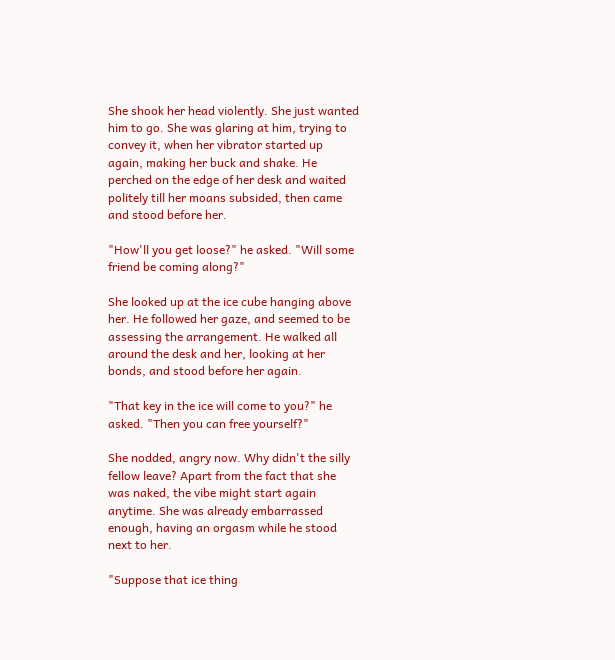She shook her head violently. She just wanted him to go. She was glaring at him, trying to convey it, when her vibrator started up again, making her buck and shake. He perched on the edge of her desk and waited politely till her moans subsided, then came and stood before her.

"How'll you get loose?" he asked. "Will some friend be coming along?"

She looked up at the ice cube hanging above her. He followed her gaze, and seemed to be assessing the arrangement. He walked all around the desk and her, looking at her bonds, and stood before her again.

"That key in the ice will come to you?" he asked. "Then you can free yourself?"

She nodded, angry now. Why didn't the silly fellow leave? Apart from the fact that she was naked, the vibe might start again anytime. She was already embarrassed enough, having an orgasm while he stood next to her.

"Suppose that ice thing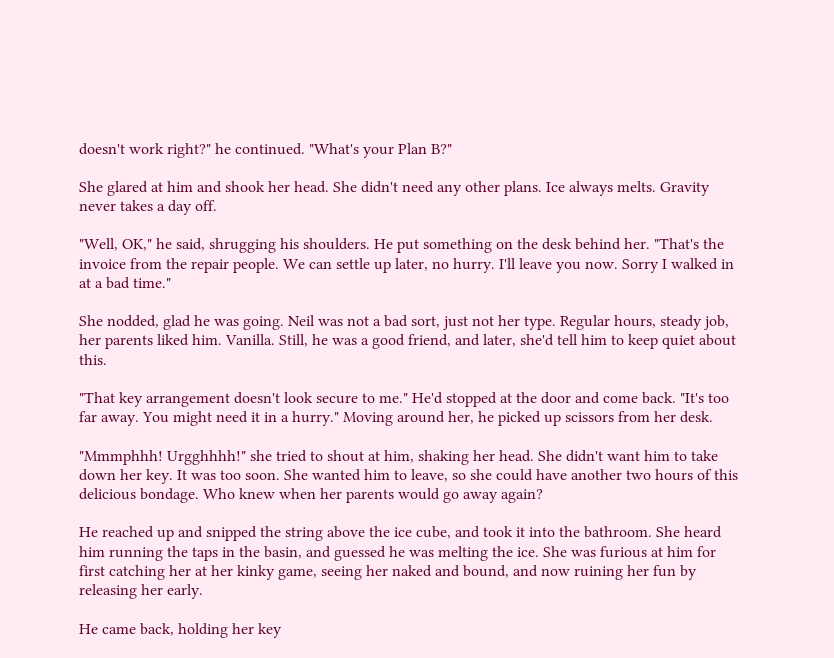doesn't work right?" he continued. "What's your Plan B?"

She glared at him and shook her head. She didn't need any other plans. Ice always melts. Gravity never takes a day off.

"Well, OK," he said, shrugging his shoulders. He put something on the desk behind her. "That's the invoice from the repair people. We can settle up later, no hurry. I'll leave you now. Sorry I walked in at a bad time."

She nodded, glad he was going. Neil was not a bad sort, just not her type. Regular hours, steady job, her parents liked him. Vanilla. Still, he was a good friend, and later, she'd tell him to keep quiet about this.

"That key arrangement doesn't look secure to me." He'd stopped at the door and come back. "It's too far away. You might need it in a hurry." Moving around her, he picked up scissors from her desk.

"Mmmphhh! Urgghhhh!" she tried to shout at him, shaking her head. She didn't want him to take down her key. It was too soon. She wanted him to leave, so she could have another two hours of this delicious bondage. Who knew when her parents would go away again?

He reached up and snipped the string above the ice cube, and took it into the bathroom. She heard him running the taps in the basin, and guessed he was melting the ice. She was furious at him for first catching her at her kinky game, seeing her naked and bound, and now ruining her fun by releasing her early.

He came back, holding her key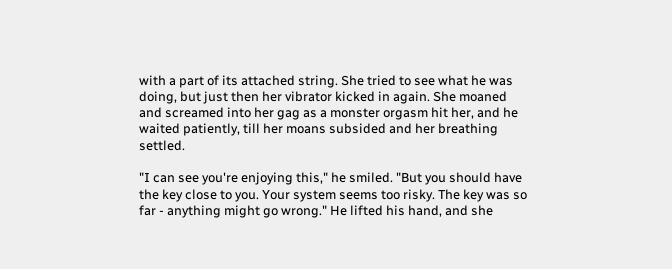with a part of its attached string. She tried to see what he was doing, but just then her vibrator kicked in again. She moaned and screamed into her gag as a monster orgasm hit her, and he waited patiently, till her moans subsided and her breathing settled.

"I can see you're enjoying this," he smiled. "But you should have the key close to you. Your system seems too risky. The key was so far - anything might go wrong." He lifted his hand, and she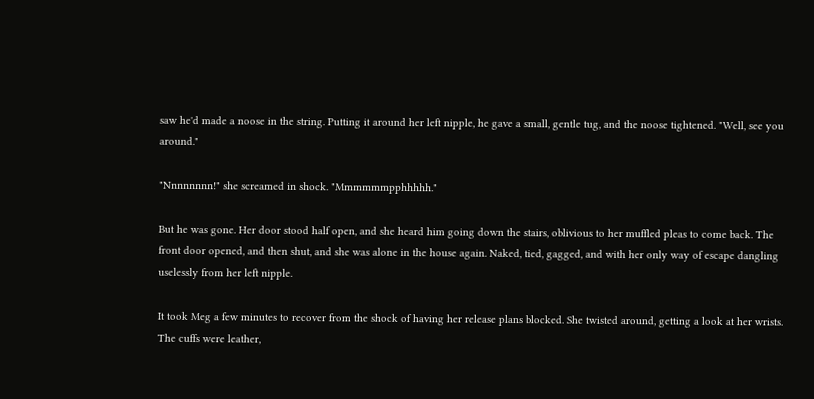saw he'd made a noose in the string. Putting it around her left nipple, he gave a small, gentle tug, and the noose tightened. "Well, see you around."

"Nnnnnnnn!" she screamed in shock. "Mmmmmmpphhhhh."

But he was gone. Her door stood half open, and she heard him going down the stairs, oblivious to her muffled pleas to come back. The front door opened, and then shut, and she was alone in the house again. Naked, tied, gagged, and with her only way of escape dangling uselessly from her left nipple.

It took Meg a few minutes to recover from the shock of having her release plans blocked. She twisted around, getting a look at her wrists. The cuffs were leather,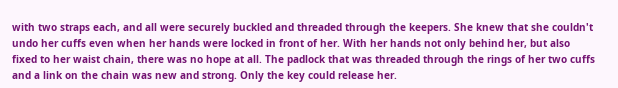with two straps each, and all were securely buckled and threaded through the keepers. She knew that she couldn't undo her cuffs even when her hands were locked in front of her. With her hands not only behind her, but also fixed to her waist chain, there was no hope at all. The padlock that was threaded through the rings of her two cuffs and a link on the chain was new and strong. Only the key could release her.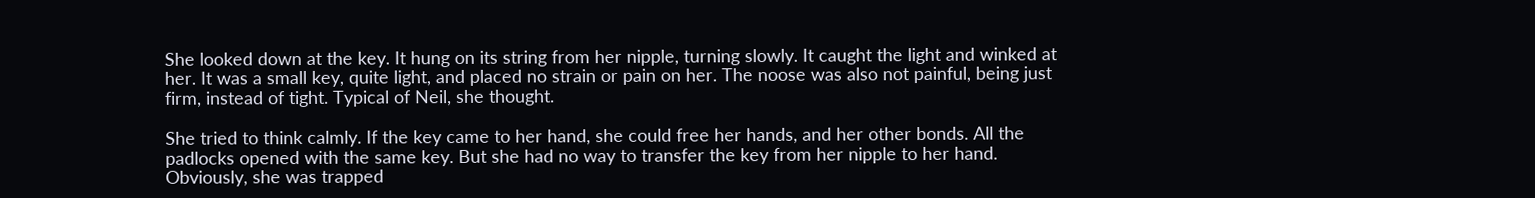She looked down at the key. It hung on its string from her nipple, turning slowly. It caught the light and winked at her. It was a small key, quite light, and placed no strain or pain on her. The noose was also not painful, being just firm, instead of tight. Typical of Neil, she thought.

She tried to think calmly. If the key came to her hand, she could free her hands, and her other bonds. All the padlocks opened with the same key. But she had no way to transfer the key from her nipple to her hand. Obviously, she was trapped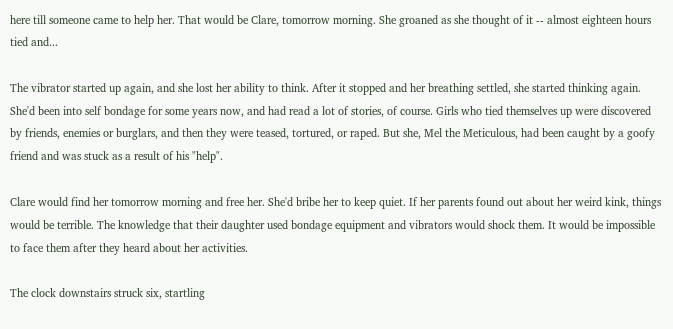here till someone came to help her. That would be Clare, tomorrow morning. She groaned as she thought of it -- almost eighteen hours tied and...

The vibrator started up again, and she lost her ability to think. After it stopped and her breathing settled, she started thinking again. She'd been into self bondage for some years now, and had read a lot of stories, of course. Girls who tied themselves up were discovered by friends, enemies or burglars, and then they were teased, tortured, or raped. But she, Mel the Meticulous, had been caught by a goofy friend and was stuck as a result of his "help".

Clare would find her tomorrow morning and free her. She'd bribe her to keep quiet. If her parents found out about her weird kink, things would be terrible. The knowledge that their daughter used bondage equipment and vibrators would shock them. It would be impossible to face them after they heard about her activities.

The clock downstairs struck six, startling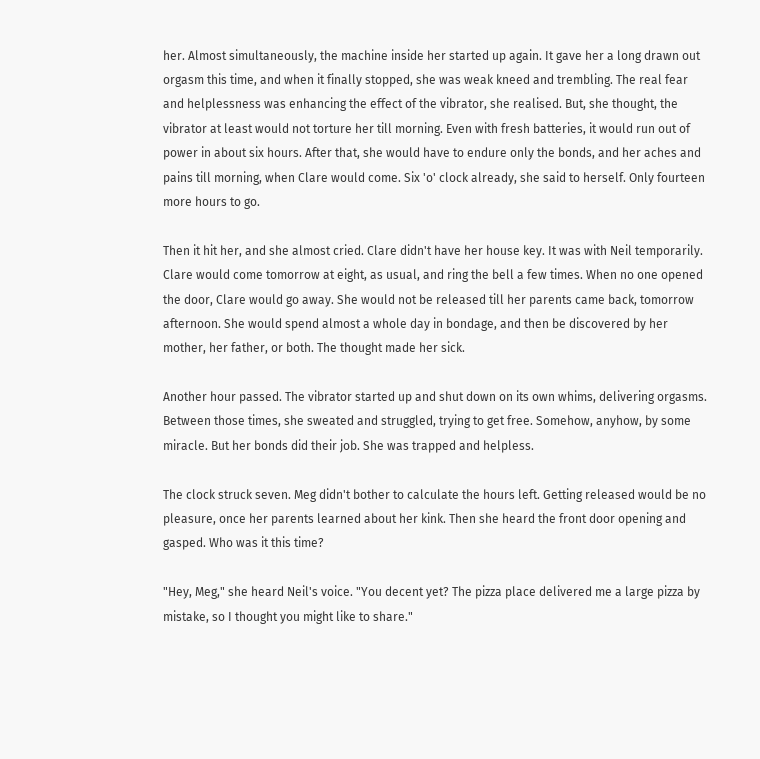her. Almost simultaneously, the machine inside her started up again. It gave her a long drawn out orgasm this time, and when it finally stopped, she was weak kneed and trembling. The real fear and helplessness was enhancing the effect of the vibrator, she realised. But, she thought, the vibrator at least would not torture her till morning. Even with fresh batteries, it would run out of power in about six hours. After that, she would have to endure only the bonds, and her aches and pains till morning, when Clare would come. Six 'o' clock already, she said to herself. Only fourteen more hours to go.

Then it hit her, and she almost cried. Clare didn't have her house key. It was with Neil temporarily. Clare would come tomorrow at eight, as usual, and ring the bell a few times. When no one opened the door, Clare would go away. She would not be released till her parents came back, tomorrow afternoon. She would spend almost a whole day in bondage, and then be discovered by her mother, her father, or both. The thought made her sick.

Another hour passed. The vibrator started up and shut down on its own whims, delivering orgasms. Between those times, she sweated and struggled, trying to get free. Somehow, anyhow, by some miracle. But her bonds did their job. She was trapped and helpless.

The clock struck seven. Meg didn't bother to calculate the hours left. Getting released would be no pleasure, once her parents learned about her kink. Then she heard the front door opening and gasped. Who was it this time?

"Hey, Meg," she heard Neil's voice. "You decent yet? The pizza place delivered me a large pizza by mistake, so I thought you might like to share."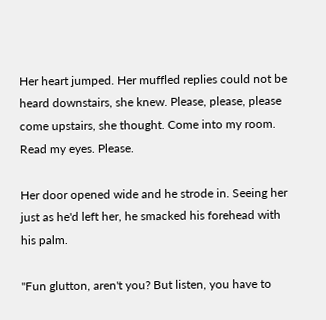Her heart jumped. Her muffled replies could not be heard downstairs, she knew. Please, please, please come upstairs, she thought. Come into my room. Read my eyes. Please.

Her door opened wide and he strode in. Seeing her just as he'd left her, he smacked his forehead with his palm.

"Fun glutton, aren't you? But listen, you have to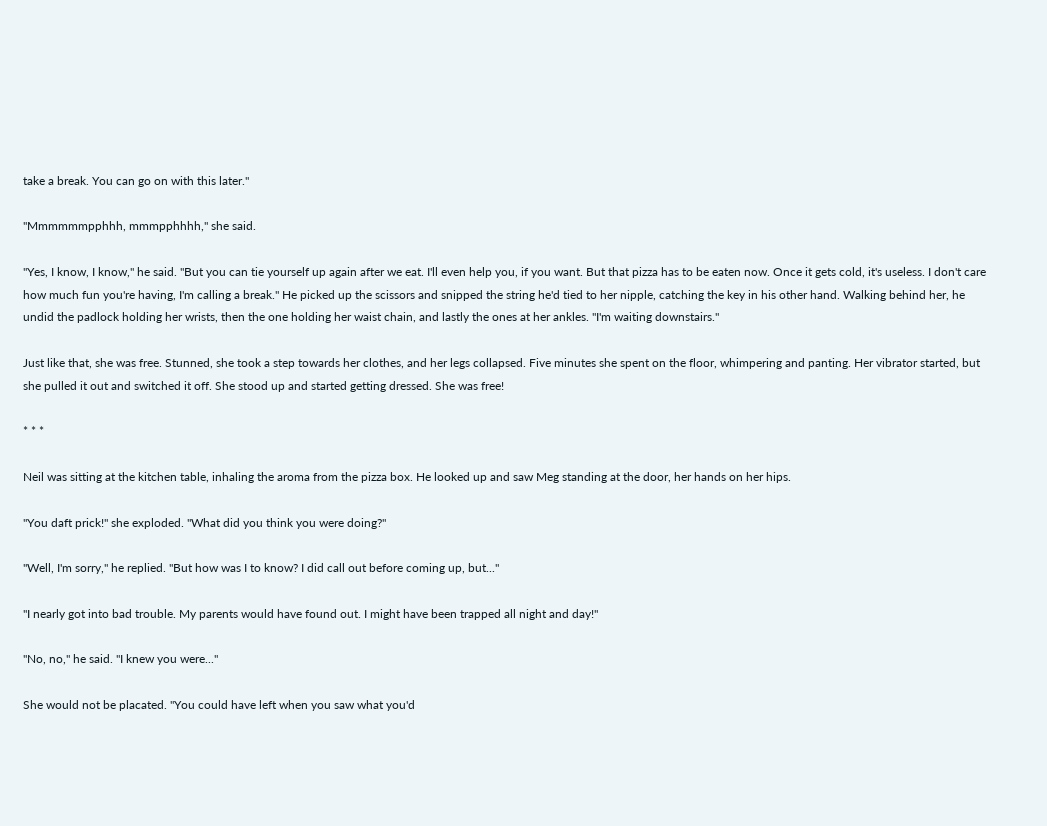take a break. You can go on with this later."

"Mmmmmmpphhh, mmmpphhhh," she said.

"Yes, I know, I know," he said. "But you can tie yourself up again after we eat. I'll even help you, if you want. But that pizza has to be eaten now. Once it gets cold, it's useless. I don't care how much fun you're having, I'm calling a break." He picked up the scissors and snipped the string he'd tied to her nipple, catching the key in his other hand. Walking behind her, he undid the padlock holding her wrists, then the one holding her waist chain, and lastly the ones at her ankles. "I'm waiting downstairs."

Just like that, she was free. Stunned, she took a step towards her clothes, and her legs collapsed. Five minutes she spent on the floor, whimpering and panting. Her vibrator started, but she pulled it out and switched it off. She stood up and started getting dressed. She was free!

* * *

Neil was sitting at the kitchen table, inhaling the aroma from the pizza box. He looked up and saw Meg standing at the door, her hands on her hips.

"You daft prick!" she exploded. "What did you think you were doing?"

"Well, I'm sorry," he replied. "But how was I to know? I did call out before coming up, but..."

"I nearly got into bad trouble. My parents would have found out. I might have been trapped all night and day!"

"No, no," he said. "I knew you were..."

She would not be placated. "You could have left when you saw what you'd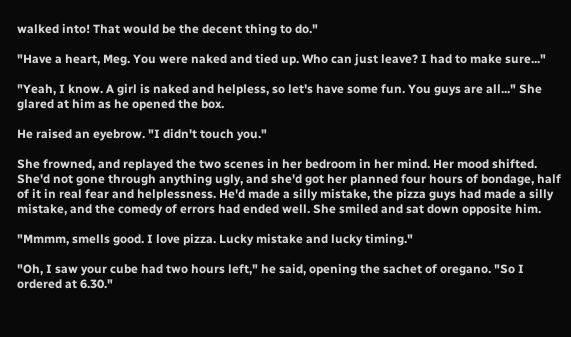walked into! That would be the decent thing to do."

"Have a heart, Meg. You were naked and tied up. Who can just leave? I had to make sure..."

"Yeah, I know. A girl is naked and helpless, so let's have some fun. You guys are all..." She glared at him as he opened the box.

He raised an eyebrow. "I didn't touch you."

She frowned, and replayed the two scenes in her bedroom in her mind. Her mood shifted. She'd not gone through anything ugly, and she'd got her planned four hours of bondage, half of it in real fear and helplessness. He'd made a silly mistake, the pizza guys had made a silly mistake, and the comedy of errors had ended well. She smiled and sat down opposite him.

"Mmmm, smells good. I love pizza. Lucky mistake and lucky timing."

"Oh, I saw your cube had two hours left," he said, opening the sachet of oregano. "So I ordered at 6.30."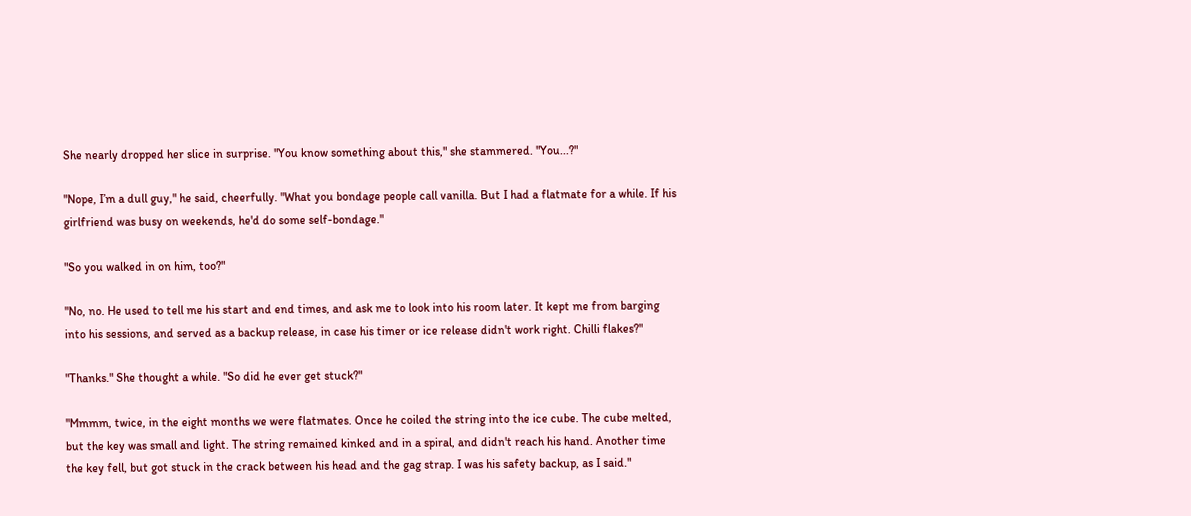She nearly dropped her slice in surprise. "You know something about this," she stammered. "You...?"

"Nope, I’m a dull guy," he said, cheerfully. "What you bondage people call vanilla. But I had a flatmate for a while. If his girlfriend was busy on weekends, he'd do some self-bondage."

"So you walked in on him, too?"

"No, no. He used to tell me his start and end times, and ask me to look into his room later. It kept me from barging into his sessions, and served as a backup release, in case his timer or ice release didn't work right. Chilli flakes?"

"Thanks." She thought a while. "So did he ever get stuck?"

"Mmmm, twice, in the eight months we were flatmates. Once he coiled the string into the ice cube. The cube melted, but the key was small and light. The string remained kinked and in a spiral, and didn't reach his hand. Another time the key fell, but got stuck in the crack between his head and the gag strap. I was his safety backup, as I said."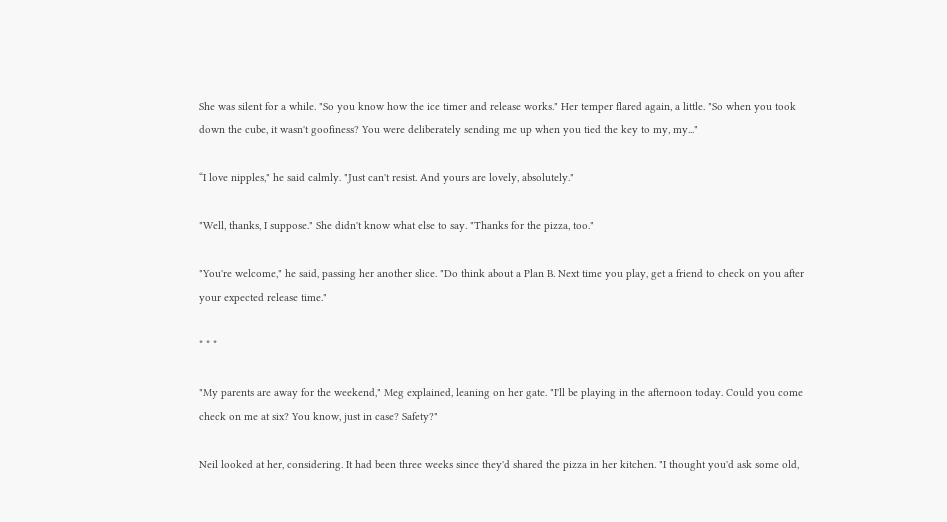She was silent for a while. "So you know how the ice timer and release works." Her temper flared again, a little. "So when you took down the cube, it wasn't goofiness? You were deliberately sending me up when you tied the key to my, my..."

“I love nipples," he said calmly. "Just can't resist. And yours are lovely, absolutely."

"Well, thanks, I suppose." She didn't know what else to say. "Thanks for the pizza, too."

"You're welcome," he said, passing her another slice. "Do think about a Plan B. Next time you play, get a friend to check on you after your expected release time."

* * *

"My parents are away for the weekend," Meg explained, leaning on her gate. "I'll be playing in the afternoon today. Could you come check on me at six? You know, just in case? Safety?"

Neil looked at her, considering. It had been three weeks since they'd shared the pizza in her kitchen. "I thought you'd ask some old,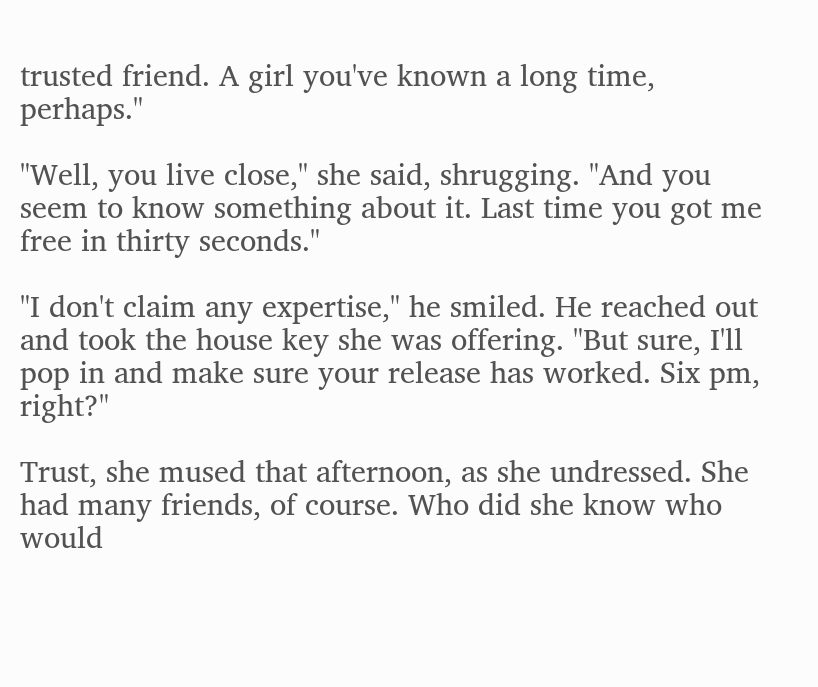trusted friend. A girl you've known a long time, perhaps."

"Well, you live close," she said, shrugging. "And you seem to know something about it. Last time you got me free in thirty seconds."

"I don't claim any expertise," he smiled. He reached out and took the house key she was offering. "But sure, I'll pop in and make sure your release has worked. Six pm, right?"

Trust, she mused that afternoon, as she undressed. She had many friends, of course. Who did she know who would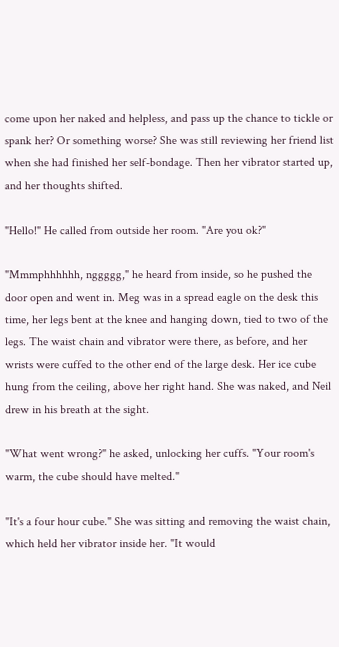come upon her naked and helpless, and pass up the chance to tickle or spank her? Or something worse? She was still reviewing her friend list when she had finished her self-bondage. Then her vibrator started up, and her thoughts shifted.

"Hello!" He called from outside her room. "Are you ok?"

"Mmmphhhhhh, nggggg," he heard from inside, so he pushed the door open and went in. Meg was in a spread eagle on the desk this time, her legs bent at the knee and hanging down, tied to two of the legs. The waist chain and vibrator were there, as before, and her wrists were cuffed to the other end of the large desk. Her ice cube hung from the ceiling, above her right hand. She was naked, and Neil drew in his breath at the sight.

"What went wrong?" he asked, unlocking her cuffs. "Your room's warm, the cube should have melted."

"It's a four hour cube." She was sitting and removing the waist chain, which held her vibrator inside her. "It would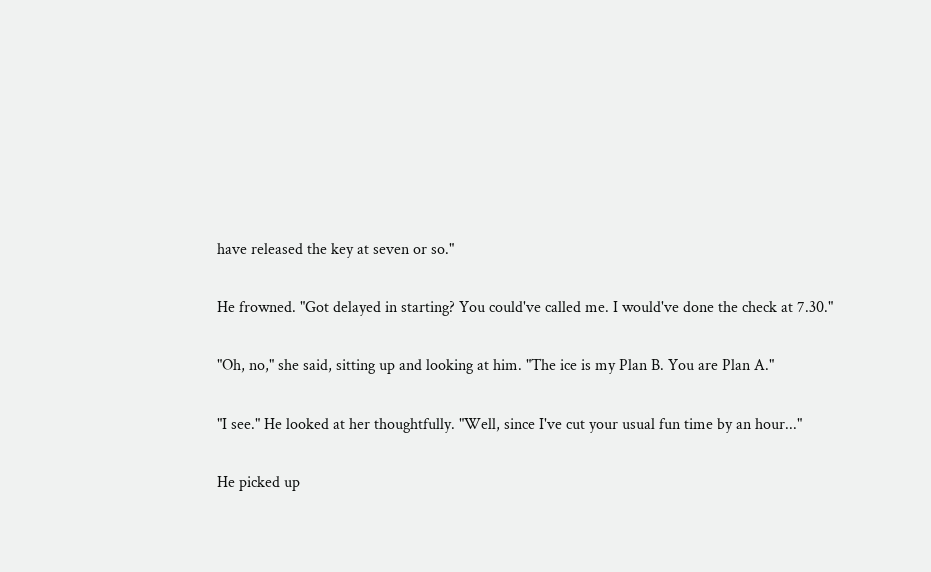have released the key at seven or so."

He frowned. "Got delayed in starting? You could've called me. I would've done the check at 7.30."

"Oh, no," she said, sitting up and looking at him. "The ice is my Plan B. You are Plan A."

"I see." He looked at her thoughtfully. "Well, since I've cut your usual fun time by an hour..."

He picked up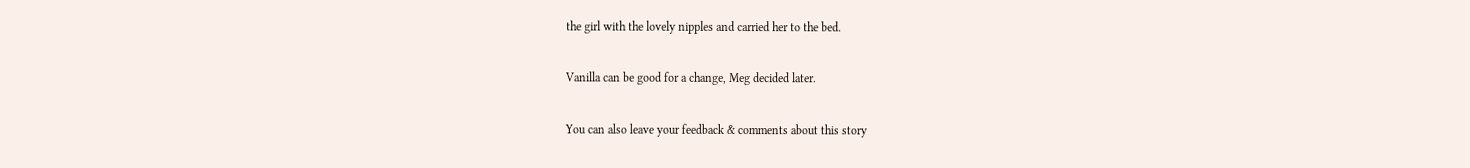the girl with the lovely nipples and carried her to the bed.

Vanilla can be good for a change, Meg decided later.

You can also leave your feedback & comments about this story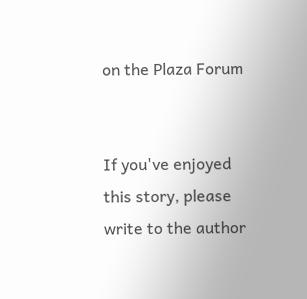on the Plaza Forum


If you've enjoyed this story, please write to the author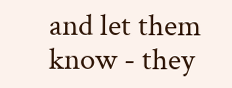and let them know - they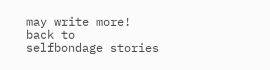may write more!
back to
selfbondage stories